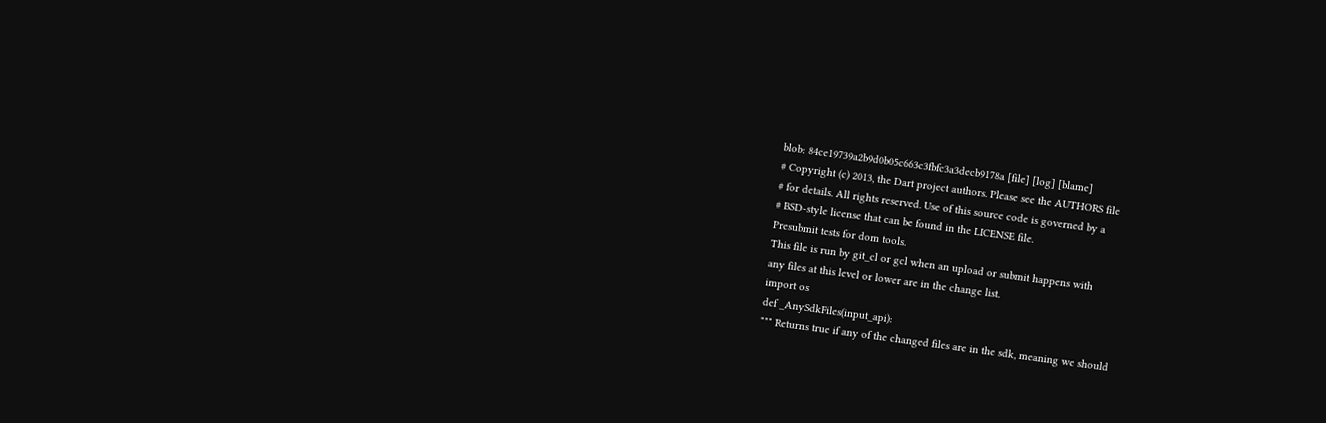blob: 84ce19739a2b9d0b05c663c3fbfc3a3decb9178a [file] [log] [blame]
# Copyright (c) 2013, the Dart project authors. Please see the AUTHORS file
# for details. All rights reserved. Use of this source code is governed by a
# BSD-style license that can be found in the LICENSE file.
Presubmit tests for dom tools.
This file is run by git_cl or gcl when an upload or submit happens with
any files at this level or lower are in the change list.
import os
def _AnySdkFiles(input_api):
""" Returns true if any of the changed files are in the sdk, meaning we should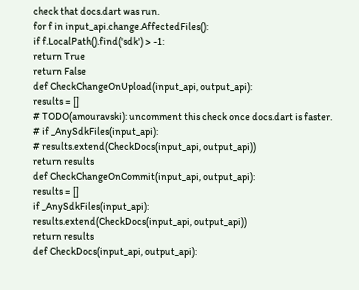check that docs.dart was run.
for f in input_api.change.AffectedFiles():
if f.LocalPath().find('sdk') > -1:
return True
return False
def CheckChangeOnUpload(input_api, output_api):
results = []
# TODO(amouravski): uncomment this check once docs.dart is faster.
# if _AnySdkFiles(input_api):
# results.extend(CheckDocs(input_api, output_api))
return results
def CheckChangeOnCommit(input_api, output_api):
results = []
if _AnySdkFiles(input_api):
results.extend(CheckDocs(input_api, output_api))
return results
def CheckDocs(input_api, output_api):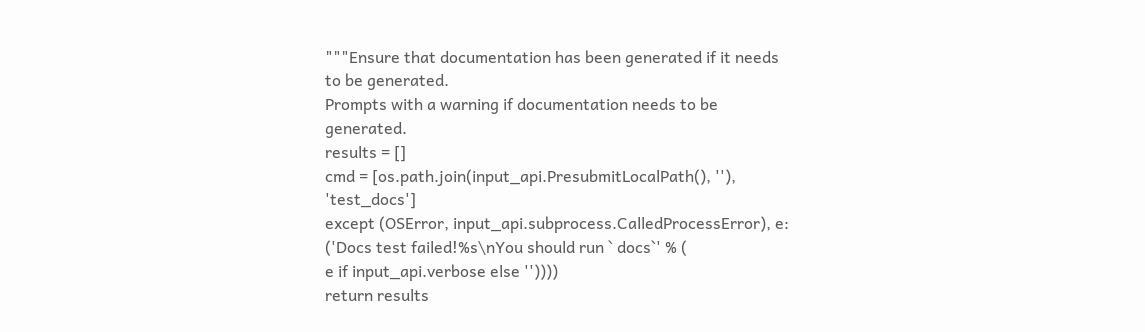"""Ensure that documentation has been generated if it needs to be generated.
Prompts with a warning if documentation needs to be generated.
results = []
cmd = [os.path.join(input_api.PresubmitLocalPath(), ''), 'test_docs']
except (OSError, input_api.subprocess.CalledProcessError), e:
('Docs test failed!%s\nYou should run ` docs`' % (
e if input_api.verbose else ''))))
return results